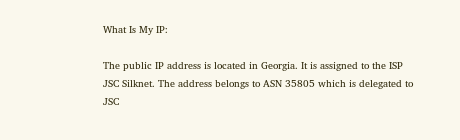What Is My IP:

The public IP address is located in Georgia. It is assigned to the ISP JSC Silknet. The address belongs to ASN 35805 which is delegated to JSC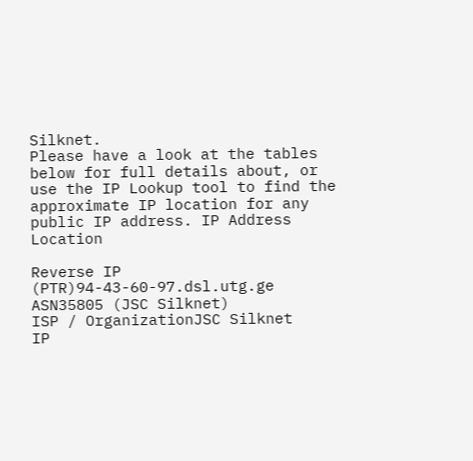Silknet.
Please have a look at the tables below for full details about, or use the IP Lookup tool to find the approximate IP location for any public IP address. IP Address Location

Reverse IP (PTR)94-43-60-97.dsl.utg.ge
ASN35805 (JSC Silknet)
ISP / OrganizationJSC Silknet
IP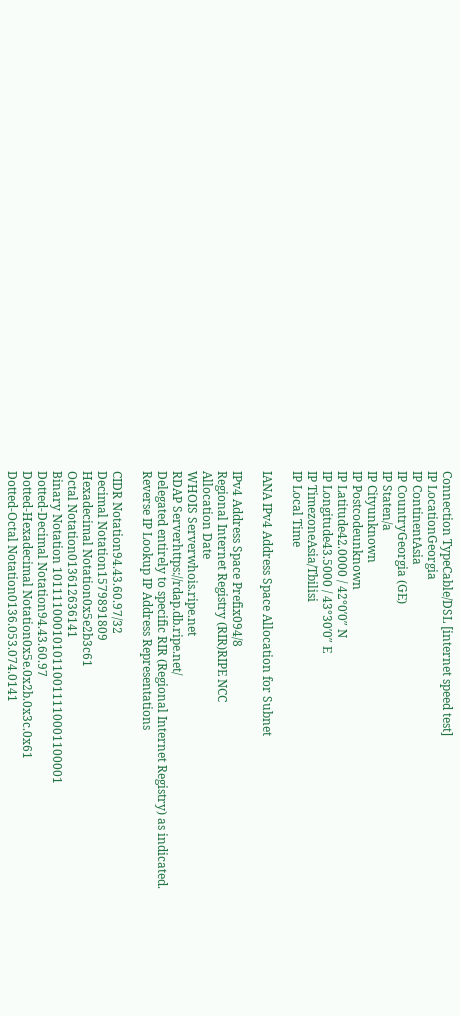Connection TypeCable/DSL [internet speed test]
IP LocationGeorgia
IP ContinentAsia
IP CountryGeorgia (GE)
IP Staten/a
IP Cityunknown
IP Postcodeunknown
IP Latitude42.0000 / 42°0′0″ N
IP Longitude43.5000 / 43°30′0″ E
IP TimezoneAsia/Tbilisi
IP Local Time

IANA IPv4 Address Space Allocation for Subnet

IPv4 Address Space Prefix094/8
Regional Internet Registry (RIR)RIPE NCC
Allocation Date
WHOIS Serverwhois.ripe.net
RDAP Serverhttps://rdap.db.ripe.net/
Delegated entirely to specific RIR (Regional Internet Registry) as indicated. Reverse IP Lookup IP Address Representations

CIDR Notation94.43.60.97/32
Decimal Notation1579891809
Hexadecimal Notation0x5e2b3c61
Octal Notation013612636141
Binary Notation 1011110001010110011110001100001
Dotted-Decimal Notation94.43.60.97
Dotted-Hexadecimal Notation0x5e.0x2b.0x3c.0x61
Dotted-Octal Notation0136.053.074.0141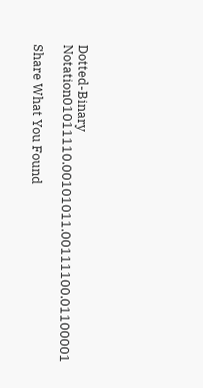Dotted-Binary Notation01011110.00101011.00111100.01100001

Share What You Found